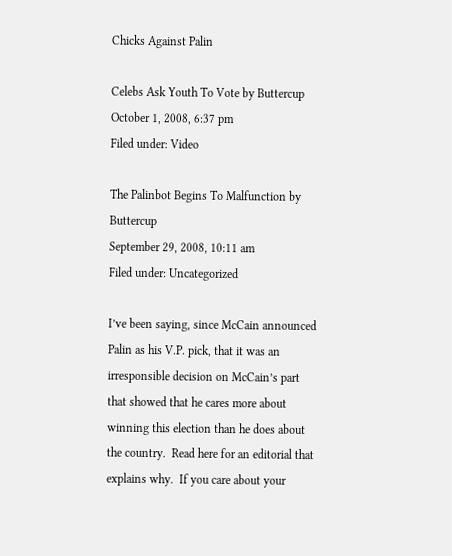Chicks Against Palin

Celebs Ask Youth To Vote by Buttercup
October 1, 2008, 6:37 pm
Filed under: Video

The Palinbot Begins To Malfunction by Buttercup
September 29, 2008, 10:11 am
Filed under: Uncategorized

I’ve been saying, since McCain announced Palin as his V.P. pick, that it was an irresponsible decision on McCain’s part that showed that he cares more about winning this election than he does about the country.  Read here for an editorial that explains why.  If you care about your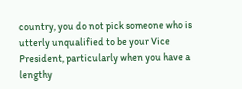country, you do not pick someone who is utterly unqualified to be your Vice President, particularly when you have a lengthy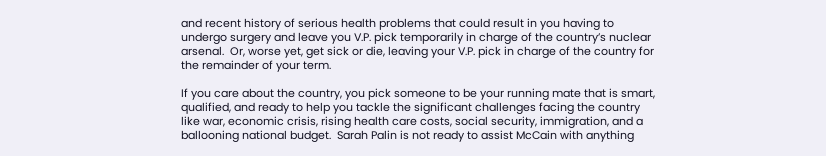and recent history of serious health problems that could result in you having to undergo surgery and leave you V.P. pick temporarily in charge of the country’s nuclear arsenal.  Or, worse yet, get sick or die, leaving your V.P. pick in charge of the country for the remainder of your term.

If you care about the country, you pick someone to be your running mate that is smart, qualified, and ready to help you tackle the significant challenges facing the country like war, economic crisis, rising health care costs, social security, immigration, and a ballooning national budget.  Sarah Palin is not ready to assist McCain with anything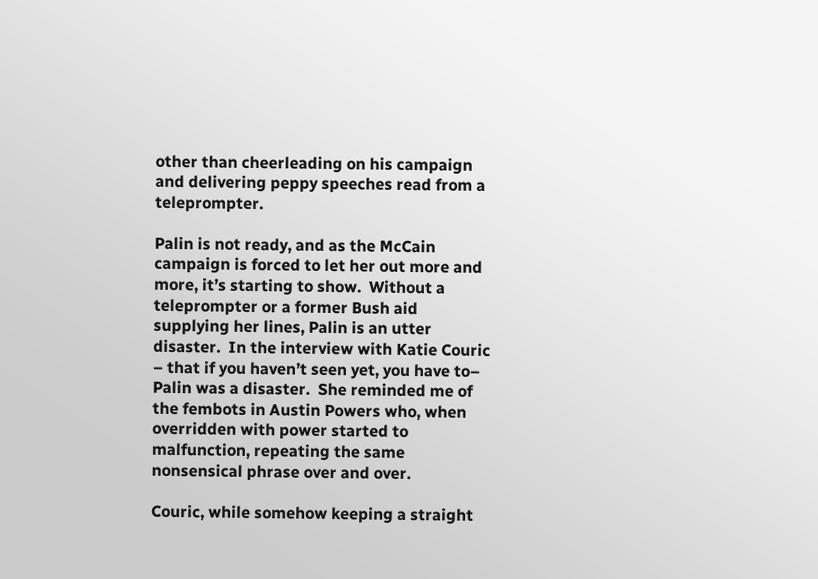other than cheerleading on his campaign and delivering peppy speeches read from a teleprompter.

Palin is not ready, and as the McCain campaign is forced to let her out more and more, it’s starting to show.  Without a teleprompter or a former Bush aid supplying her lines, Palin is an utter disaster.  In the interview with Katie Couric – that if you haven’t seen yet, you have to–  Palin was a disaster.  She reminded me of the fembots in Austin Powers who, when overridden with power started to malfunction, repeating the same nonsensical phrase over and over.

Couric, while somehow keeping a straight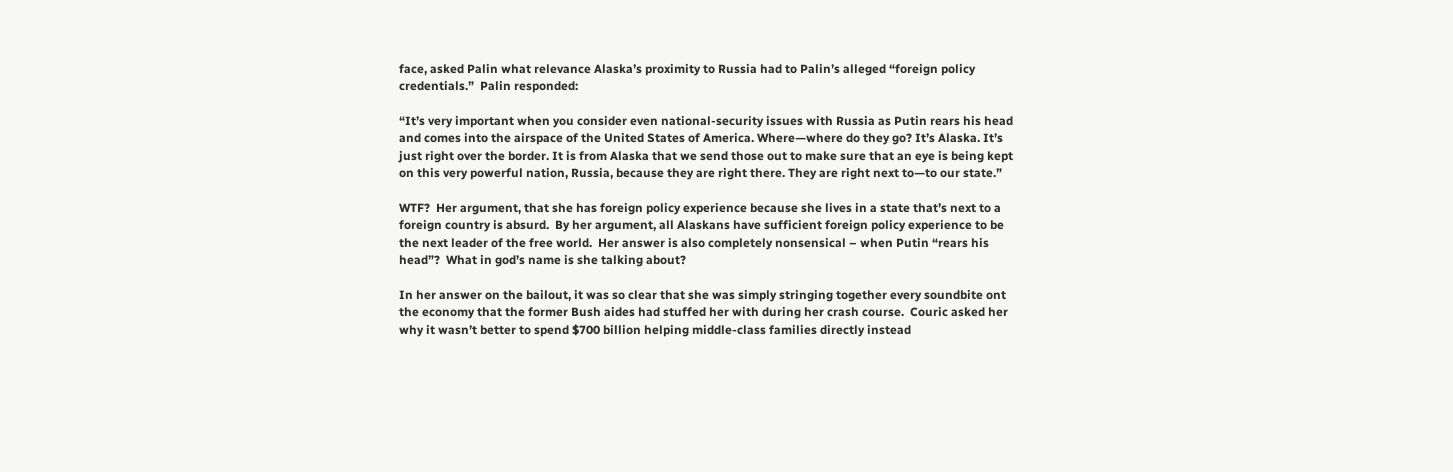face, asked Palin what relevance Alaska’s proximity to Russia had to Palin’s alleged “foreign policy credentials.”  Palin responded:

“It’s very important when you consider even national-security issues with Russia as Putin rears his head and comes into the airspace of the United States of America. Where—where do they go? It’s Alaska. It’s just right over the border. It is from Alaska that we send those out to make sure that an eye is being kept on this very powerful nation, Russia, because they are right there. They are right next to—to our state.”

WTF?  Her argument, that she has foreign policy experience because she lives in a state that’s next to a foreign country is absurd.  By her argument, all Alaskans have sufficient foreign policy experience to be the next leader of the free world.  Her answer is also completely nonsensical – when Putin “rears his head”?  What in god’s name is she talking about?

In her answer on the bailout, it was so clear that she was simply stringing together every soundbite ont the economy that the former Bush aides had stuffed her with during her crash course.  Couric asked her why it wasn’t better to spend $700 billion helping middle-class families directly instead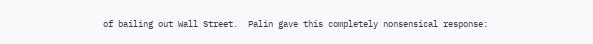of bailing out Wall Street.  Palin gave this completely nonsensical response: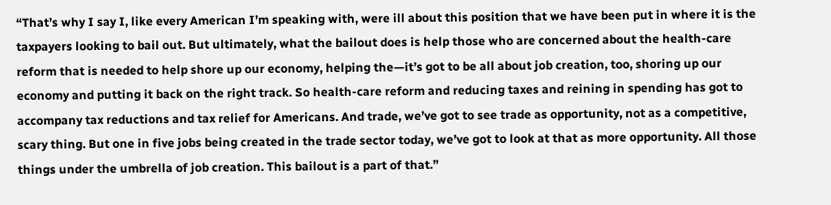“That’s why I say I, like every American I’m speaking with, were ill about this position that we have been put in where it is the taxpayers looking to bail out. But ultimately, what the bailout does is help those who are concerned about the health-care reform that is needed to help shore up our economy, helping the—it’s got to be all about job creation, too, shoring up our economy and putting it back on the right track. So health-care reform and reducing taxes and reining in spending has got to accompany tax reductions and tax relief for Americans. And trade, we’ve got to see trade as opportunity, not as a competitive, scary thing. But one in five jobs being created in the trade sector today, we’ve got to look at that as more opportunity. All those things under the umbrella of job creation. This bailout is a part of that.”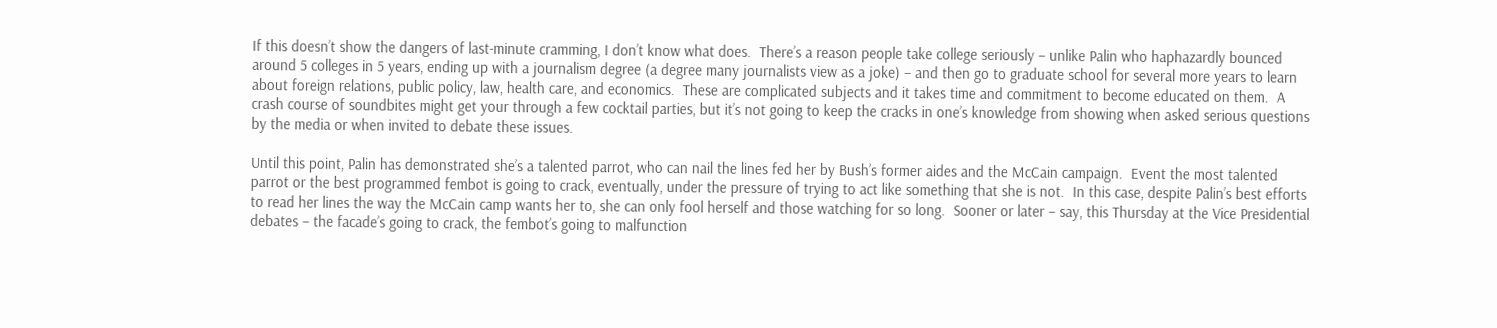If this doesn’t show the dangers of last-minute cramming, I don’t know what does.  There’s a reason people take college seriously – unlike Palin who haphazardly bounced around 5 colleges in 5 years, ending up with a journalism degree (a degree many journalists view as a joke) – and then go to graduate school for several more years to learn about foreign relations, public policy, law, health care, and economics.  These are complicated subjects and it takes time and commitment to become educated on them.  A crash course of soundbites might get your through a few cocktail parties, but it’s not going to keep the cracks in one’s knowledge from showing when asked serious questions by the media or when invited to debate these issues.

Until this point, Palin has demonstrated she’s a talented parrot, who can nail the lines fed her by Bush’s former aides and the McCain campaign.  Event the most talented parrot or the best programmed fembot is going to crack, eventually, under the pressure of trying to act like something that she is not.  In this case, despite Palin’s best efforts to read her lines the way the McCain camp wants her to, she can only fool herself and those watching for so long.  Sooner or later – say, this Thursday at the Vice Presidential debates – the facade’s going to crack, the fembot’s going to malfunction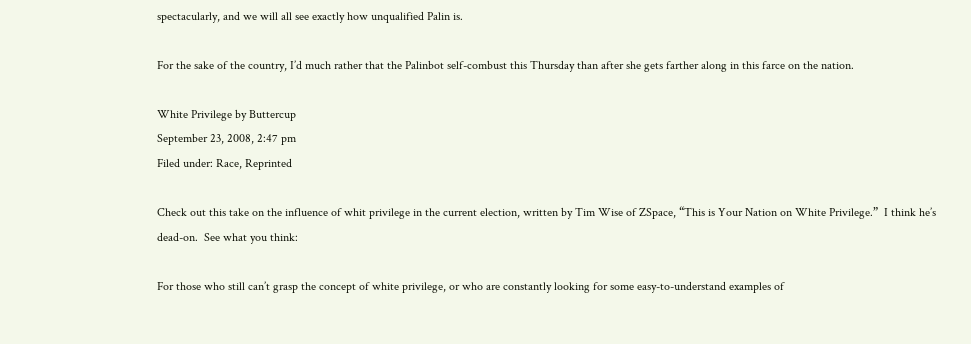spectacularly, and we will all see exactly how unqualified Palin is.

For the sake of the country, I’d much rather that the Palinbot self-combust this Thursday than after she gets farther along in this farce on the nation.

White Privilege by Buttercup
September 23, 2008, 2:47 pm
Filed under: Race, Reprinted

Check out this take on the influence of whit privilege in the current election, written by Tim Wise of ZSpace, “This is Your Nation on White Privilege.”  I think he’s dead-on.  See what you think:

For those who still can’t grasp the concept of white privilege, or who are constantly looking for some easy-to-understand examples of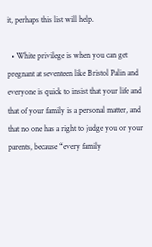it, perhaps this list will help.

  • White privilege is when you can get pregnant at seventeen like Bristol Palin and everyone is quick to insist that your life and that of your family is a personal matter, and that no one has a right to judge you or your parents, because “every family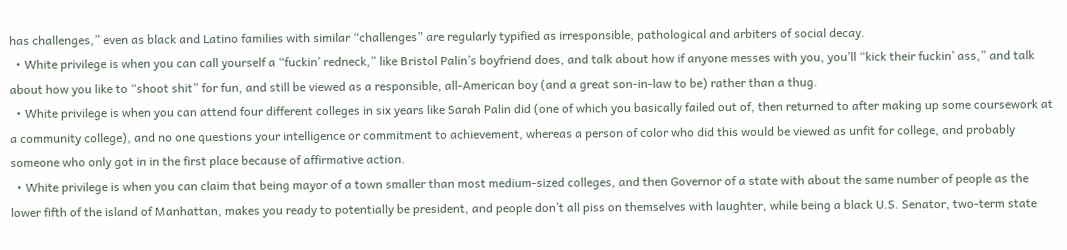has challenges,” even as black and Latino families with similar “challenges” are regularly typified as irresponsible, pathological and arbiters of social decay.
  • White privilege is when you can call yourself a “fuckin’ redneck,” like Bristol Palin’s boyfriend does, and talk about how if anyone messes with you, you’ll “kick their fuckin’ ass,” and talk about how you like to “shoot shit” for fun, and still be viewed as a responsible, all-American boy (and a great son-in-law to be) rather than a thug.
  • White privilege is when you can attend four different colleges in six years like Sarah Palin did (one of which you basically failed out of, then returned to after making up some coursework at a community college), and no one questions your intelligence or commitment to achievement, whereas a person of color who did this would be viewed as unfit for college, and probably someone who only got in in the first place because of affirmative action.
  • White privilege is when you can claim that being mayor of a town smaller than most medium-sized colleges, and then Governor of a state with about the same number of people as the lower fifth of the island of Manhattan, makes you ready to potentially be president, and people don’t all piss on themselves with laughter, while being a black U.S. Senator, two-term state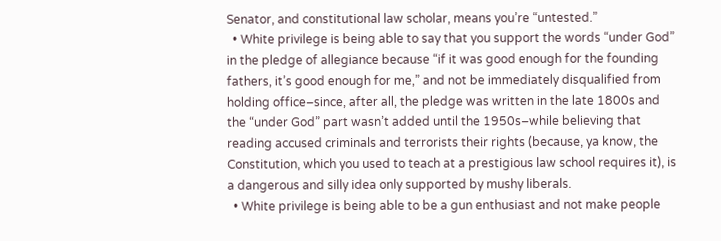Senator, and constitutional law scholar, means you’re “untested.”
  • White privilege is being able to say that you support the words “under God” in the pledge of allegiance because “if it was good enough for the founding fathers, it’s good enough for me,” and not be immediately disqualified from holding office–since, after all, the pledge was written in the late 1800s and the “under God” part wasn’t added until the 1950s–while believing that reading accused criminals and terrorists their rights (because, ya know, the Constitution, which you used to teach at a prestigious law school requires it), is a dangerous and silly idea only supported by mushy liberals.
  • White privilege is being able to be a gun enthusiast and not make people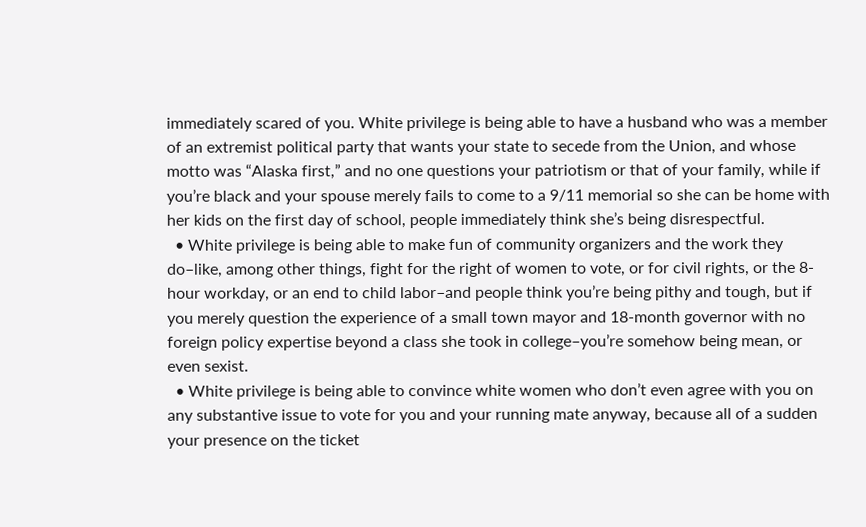immediately scared of you. White privilege is being able to have a husband who was a member of an extremist political party that wants your state to secede from the Union, and whose motto was “Alaska first,” and no one questions your patriotism or that of your family, while if you’re black and your spouse merely fails to come to a 9/11 memorial so she can be home with her kids on the first day of school, people immediately think she’s being disrespectful.
  • White privilege is being able to make fun of community organizers and the work they do–like, among other things, fight for the right of women to vote, or for civil rights, or the 8-hour workday, or an end to child labor–and people think you’re being pithy and tough, but if you merely question the experience of a small town mayor and 18-month governor with no foreign policy expertise beyond a class she took in college–you’re somehow being mean, or even sexist.
  • White privilege is being able to convince white women who don’t even agree with you on any substantive issue to vote for you and your running mate anyway, because all of a sudden your presence on the ticket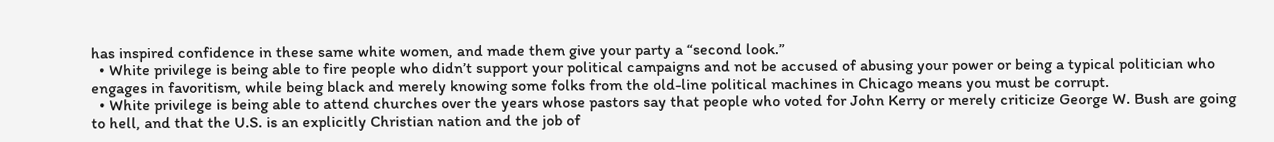has inspired confidence in these same white women, and made them give your party a “second look.”
  • White privilege is being able to fire people who didn’t support your political campaigns and not be accused of abusing your power or being a typical politician who engages in favoritism, while being black and merely knowing some folks from the old-line political machines in Chicago means you must be corrupt.
  • White privilege is being able to attend churches over the years whose pastors say that people who voted for John Kerry or merely criticize George W. Bush are going to hell, and that the U.S. is an explicitly Christian nation and the job of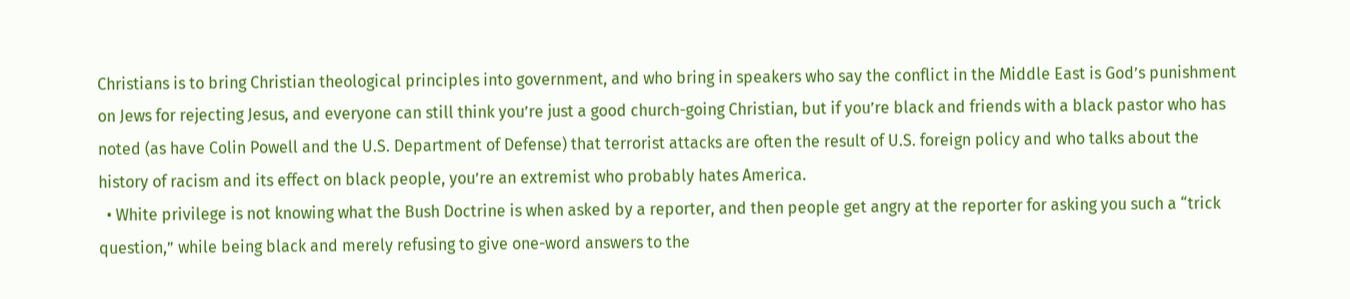Christians is to bring Christian theological principles into government, and who bring in speakers who say the conflict in the Middle East is God’s punishment on Jews for rejecting Jesus, and everyone can still think you’re just a good church-going Christian, but if you’re black and friends with a black pastor who has noted (as have Colin Powell and the U.S. Department of Defense) that terrorist attacks are often the result of U.S. foreign policy and who talks about the history of racism and its effect on black people, you’re an extremist who probably hates America.
  • White privilege is not knowing what the Bush Doctrine is when asked by a reporter, and then people get angry at the reporter for asking you such a “trick question,” while being black and merely refusing to give one-word answers to the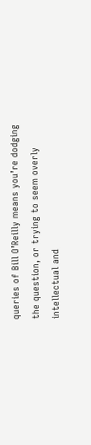queries of Bill O’Reilly means you’re dodging the question, or trying to seem overly intellectual and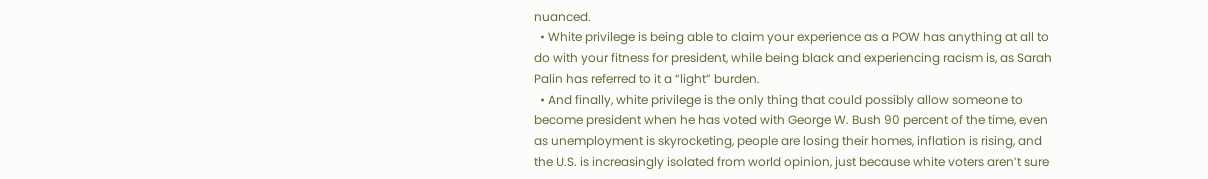nuanced.
  • White privilege is being able to claim your experience as a POW has anything at all to do with your fitness for president, while being black and experiencing racism is, as Sarah Palin has referred to it a “light” burden.
  • And finally, white privilege is the only thing that could possibly allow someone to become president when he has voted with George W. Bush 90 percent of the time, even as unemployment is skyrocketing, people are losing their homes, inflation is rising, and the U.S. is increasingly isolated from world opinion, just because white voters aren’t sure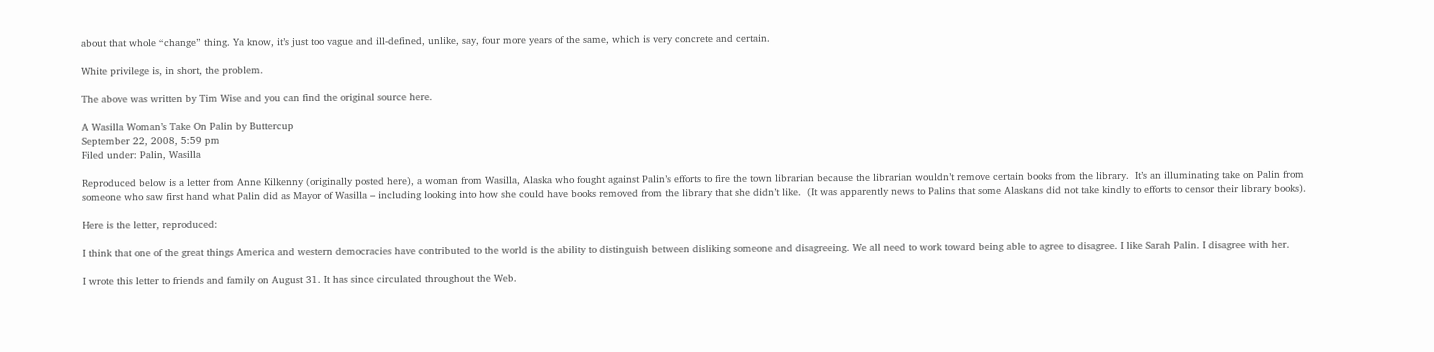about that whole “change” thing. Ya know, it’s just too vague and ill-defined, unlike, say, four more years of the same, which is very concrete and certain.

White privilege is, in short, the problem.

The above was written by Tim Wise and you can find the original source here.

A Wasilla Woman’s Take On Palin by Buttercup
September 22, 2008, 5:59 pm
Filed under: Palin, Wasilla

Reproduced below is a letter from Anne Kilkenny (originally posted here), a woman from Wasilla, Alaska who fought against Palin’s efforts to fire the town librarian because the librarian wouldn’t remove certain books from the library.  It’s an illuminating take on Palin from someone who saw first hand what Palin did as Mayor of Wasilla – including looking into how she could have books removed from the library that she didn’t like.  (It was apparently news to Palins that some Alaskans did not take kindly to efforts to censor their library books).

Here is the letter, reproduced:

I think that one of the great things America and western democracies have contributed to the world is the ability to distinguish between disliking someone and disagreeing. We all need to work toward being able to agree to disagree. I like Sarah Palin. I disagree with her.

I wrote this letter to friends and family on August 31. It has since circulated throughout the Web.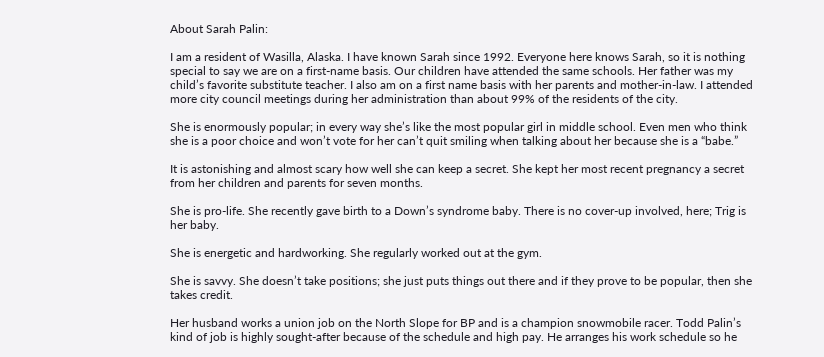About Sarah Palin:

I am a resident of Wasilla, Alaska. I have known Sarah since 1992. Everyone here knows Sarah, so it is nothing special to say we are on a first-name basis. Our children have attended the same schools. Her father was my child’s favorite substitute teacher. I also am on a first name basis with her parents and mother-in-law. I attended more city council meetings during her administration than about 99% of the residents of the city.

She is enormously popular; in every way she’s like the most popular girl in middle school. Even men who think she is a poor choice and won’t vote for her can’t quit smiling when talking about her because she is a “babe.”

It is astonishing and almost scary how well she can keep a secret. She kept her most recent pregnancy a secret from her children and parents for seven months.

She is pro-life. She recently gave birth to a Down’s syndrome baby. There is no cover-up involved, here; Trig is her baby.

She is energetic and hardworking. She regularly worked out at the gym.

She is savvy. She doesn’t take positions; she just puts things out there and if they prove to be popular, then she takes credit.

Her husband works a union job on the North Slope for BP and is a champion snowmobile racer. Todd Palin’s kind of job is highly sought-after because of the schedule and high pay. He arranges his work schedule so he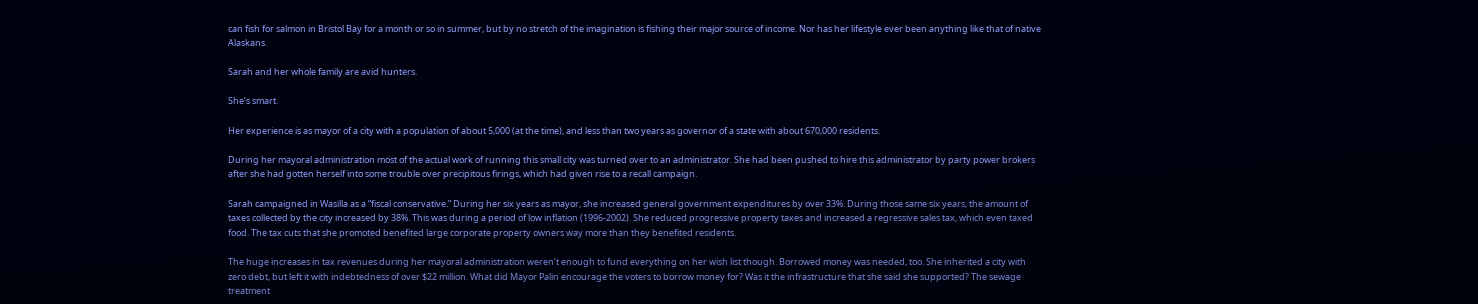can fish for salmon in Bristol Bay for a month or so in summer, but by no stretch of the imagination is fishing their major source of income. Nor has her lifestyle ever been anything like that of native Alaskans.

Sarah and her whole family are avid hunters.

She’s smart.

Her experience is as mayor of a city with a population of about 5,000 (at the time), and less than two years as governor of a state with about 670,000 residents.

During her mayoral administration most of the actual work of running this small city was turned over to an administrator. She had been pushed to hire this administrator by party power brokers after she had gotten herself into some trouble over precipitous firings, which had given rise to a recall campaign.

Sarah campaigned in Wasilla as a “fiscal conservative.” During her six years as mayor, she increased general government expenditures by over 33%. During those same six years, the amount of taxes collected by the city increased by 38%. This was during a period of low inflation (1996-2002). She reduced progressive property taxes and increased a regressive sales tax, which even taxed food. The tax cuts that she promoted benefited large corporate property owners way more than they benefited residents.

The huge increases in tax revenues during her mayoral administration weren’t enough to fund everything on her wish list though. Borrowed money was needed, too. She inherited a city with zero debt, but left it with indebtedness of over $22 million. What did Mayor Palin encourage the voters to borrow money for? Was it the infrastructure that she said she supported? The sewage treatment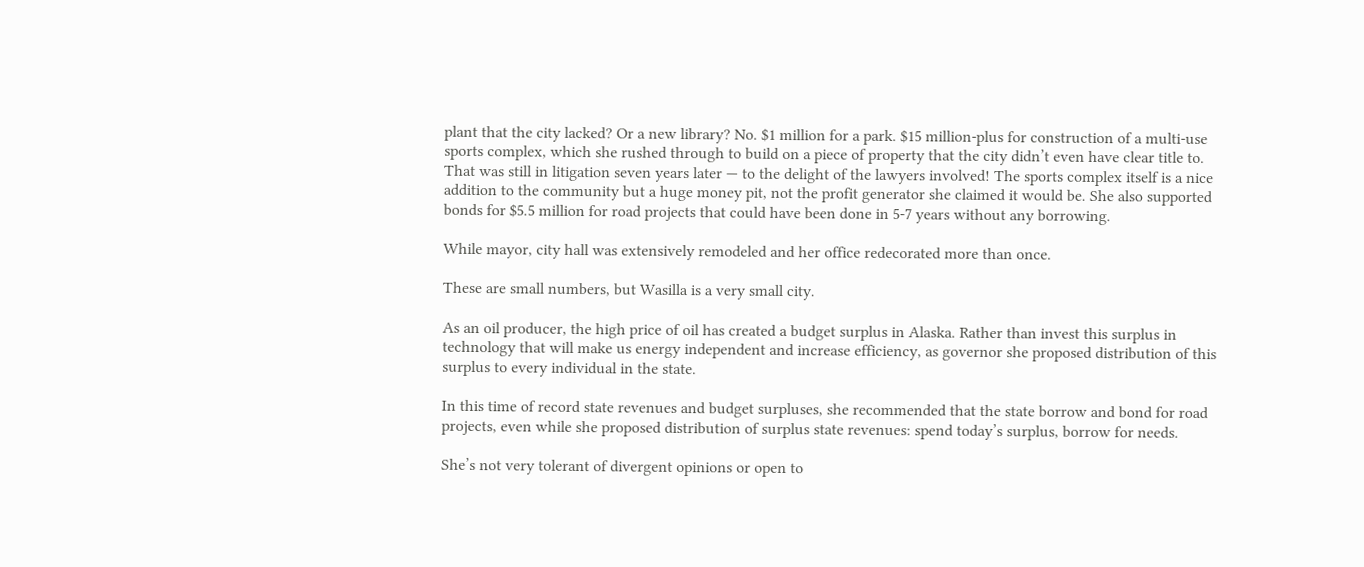plant that the city lacked? Or a new library? No. $1 million for a park. $15 million-plus for construction of a multi-use sports complex, which she rushed through to build on a piece of property that the city didn’t even have clear title to. That was still in litigation seven years later — to the delight of the lawyers involved! The sports complex itself is a nice addition to the community but a huge money pit, not the profit generator she claimed it would be. She also supported bonds for $5.5 million for road projects that could have been done in 5-7 years without any borrowing.

While mayor, city hall was extensively remodeled and her office redecorated more than once.

These are small numbers, but Wasilla is a very small city.

As an oil producer, the high price of oil has created a budget surplus in Alaska. Rather than invest this surplus in technology that will make us energy independent and increase efficiency, as governor she proposed distribution of this surplus to every individual in the state.

In this time of record state revenues and budget surpluses, she recommended that the state borrow and bond for road projects, even while she proposed distribution of surplus state revenues: spend today’s surplus, borrow for needs.

She’s not very tolerant of divergent opinions or open to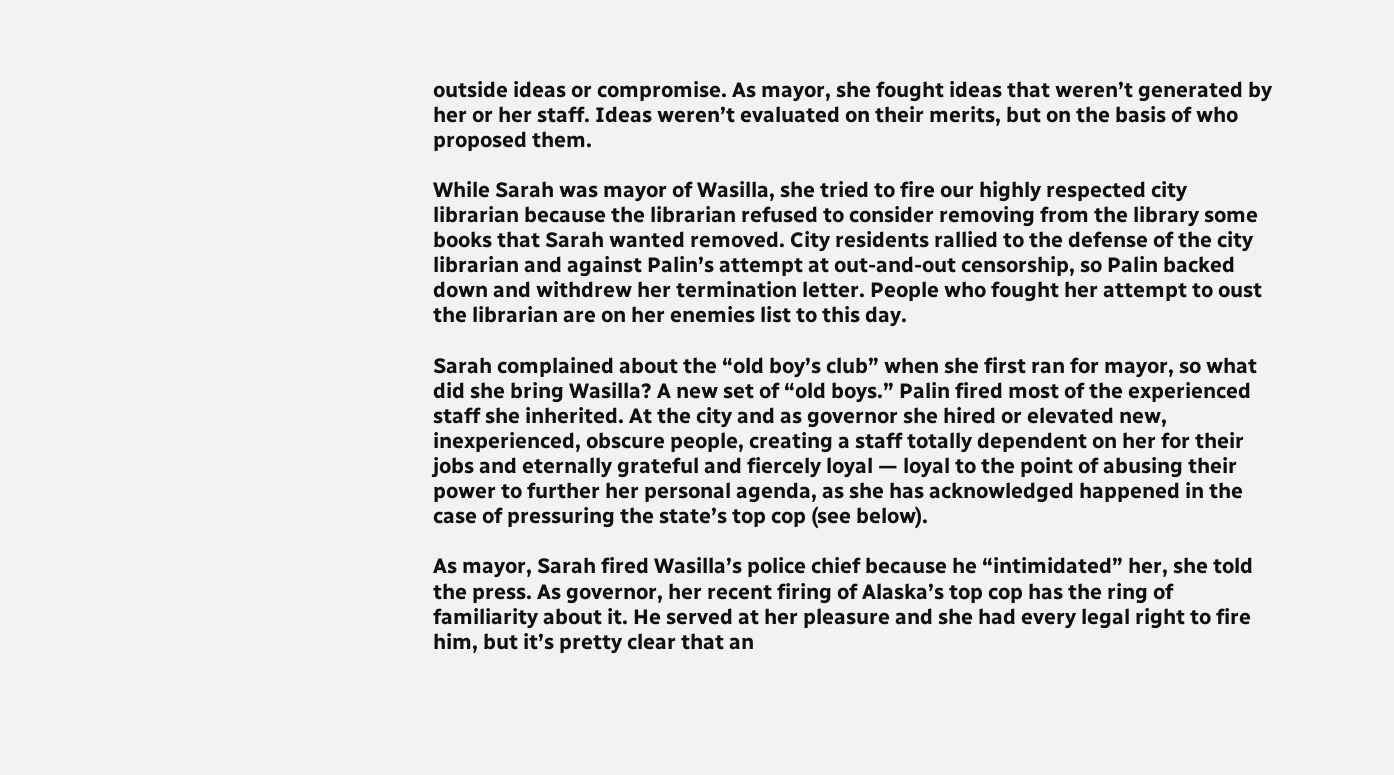outside ideas or compromise. As mayor, she fought ideas that weren’t generated by her or her staff. Ideas weren’t evaluated on their merits, but on the basis of who proposed them.

While Sarah was mayor of Wasilla, she tried to fire our highly respected city librarian because the librarian refused to consider removing from the library some books that Sarah wanted removed. City residents rallied to the defense of the city librarian and against Palin’s attempt at out-and-out censorship, so Palin backed down and withdrew her termination letter. People who fought her attempt to oust the librarian are on her enemies list to this day.

Sarah complained about the “old boy’s club” when she first ran for mayor, so what did she bring Wasilla? A new set of “old boys.” Palin fired most of the experienced staff she inherited. At the city and as governor she hired or elevated new, inexperienced, obscure people, creating a staff totally dependent on her for their jobs and eternally grateful and fiercely loyal — loyal to the point of abusing their power to further her personal agenda, as she has acknowledged happened in the case of pressuring the state’s top cop (see below).

As mayor, Sarah fired Wasilla’s police chief because he “intimidated” her, she told the press. As governor, her recent firing of Alaska’s top cop has the ring of familiarity about it. He served at her pleasure and she had every legal right to fire him, but it’s pretty clear that an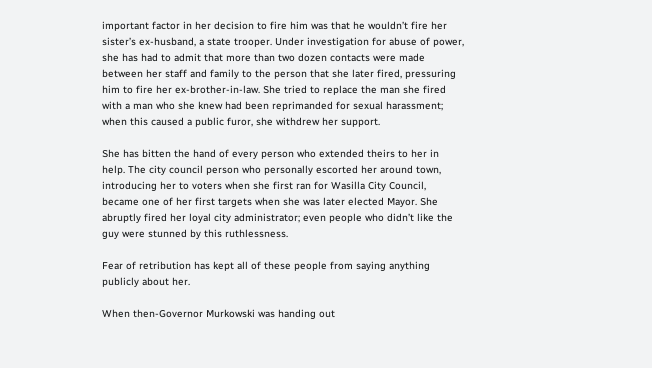important factor in her decision to fire him was that he wouldn’t fire her sister’s ex-husband, a state trooper. Under investigation for abuse of power, she has had to admit that more than two dozen contacts were made between her staff and family to the person that she later fired, pressuring him to fire her ex-brother-in-law. She tried to replace the man she fired with a man who she knew had been reprimanded for sexual harassment; when this caused a public furor, she withdrew her support.

She has bitten the hand of every person who extended theirs to her in help. The city council person who personally escorted her around town, introducing her to voters when she first ran for Wasilla City Council, became one of her first targets when she was later elected Mayor. She abruptly fired her loyal city administrator; even people who didn’t like the guy were stunned by this ruthlessness.

Fear of retribution has kept all of these people from saying anything publicly about her.

When then-Governor Murkowski was handing out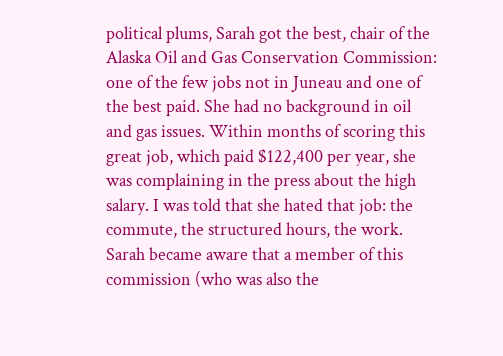political plums, Sarah got the best, chair of the Alaska Oil and Gas Conservation Commission: one of the few jobs not in Juneau and one of the best paid. She had no background in oil and gas issues. Within months of scoring this great job, which paid $122,400 per year, she was complaining in the press about the high salary. I was told that she hated that job: the commute, the structured hours, the work. Sarah became aware that a member of this commission (who was also the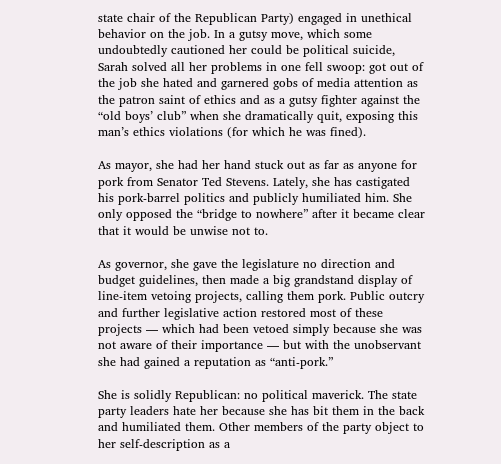state chair of the Republican Party) engaged in unethical behavior on the job. In a gutsy move, which some undoubtedly cautioned her could be political suicide, Sarah solved all her problems in one fell swoop: got out of the job she hated and garnered gobs of media attention as the patron saint of ethics and as a gutsy fighter against the “old boys’ club” when she dramatically quit, exposing this man’s ethics violations (for which he was fined).

As mayor, she had her hand stuck out as far as anyone for pork from Senator Ted Stevens. Lately, she has castigated his pork-barrel politics and publicly humiliated him. She only opposed the “bridge to nowhere” after it became clear that it would be unwise not to.

As governor, she gave the legislature no direction and budget guidelines, then made a big grandstand display of line-item vetoing projects, calling them pork. Public outcry and further legislative action restored most of these projects — which had been vetoed simply because she was not aware of their importance — but with the unobservant she had gained a reputation as “anti-pork.”

She is solidly Republican: no political maverick. The state party leaders hate her because she has bit them in the back and humiliated them. Other members of the party object to her self-description as a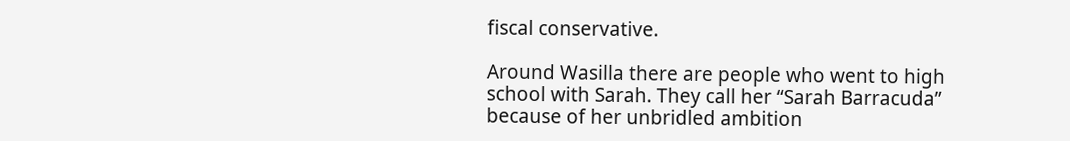fiscal conservative.

Around Wasilla there are people who went to high school with Sarah. They call her “Sarah Barracuda” because of her unbridled ambition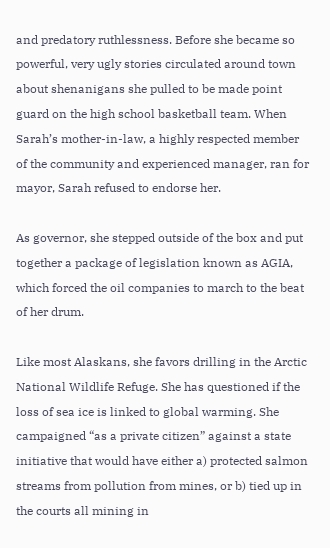and predatory ruthlessness. Before she became so powerful, very ugly stories circulated around town about shenanigans she pulled to be made point guard on the high school basketball team. When Sarah’s mother-in-law, a highly respected member of the community and experienced manager, ran for mayor, Sarah refused to endorse her.

As governor, she stepped outside of the box and put together a package of legislation known as AGIA, which forced the oil companies to march to the beat of her drum.

Like most Alaskans, she favors drilling in the Arctic National Wildlife Refuge. She has questioned if the loss of sea ice is linked to global warming. She campaigned “as a private citizen” against a state initiative that would have either a) protected salmon streams from pollution from mines, or b) tied up in the courts all mining in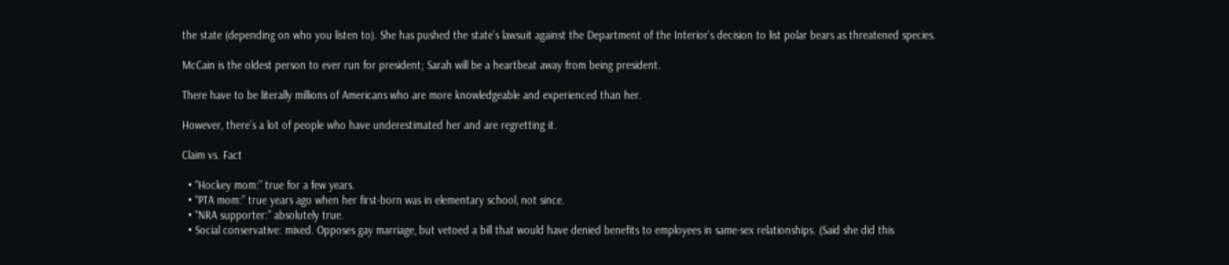the state (depending on who you listen to). She has pushed the state’s lawsuit against the Department of the Interior’s decision to list polar bears as threatened species.

McCain is the oldest person to ever run for president; Sarah will be a heartbeat away from being president.

There have to be literally millions of Americans who are more knowledgeable and experienced than her.

However, there’s a lot of people who have underestimated her and are regretting it.

Claim vs. Fact

  • “Hockey mom:” true for a few years.
  • “PTA mom:” true years ago when her first-born was in elementary school, not since.
  • “NRA supporter:” absolutely true.
  • Social conservative: mixed. Opposes gay marriage, but vetoed a bill that would have denied benefits to employees in same-sex relationships. (Said she did this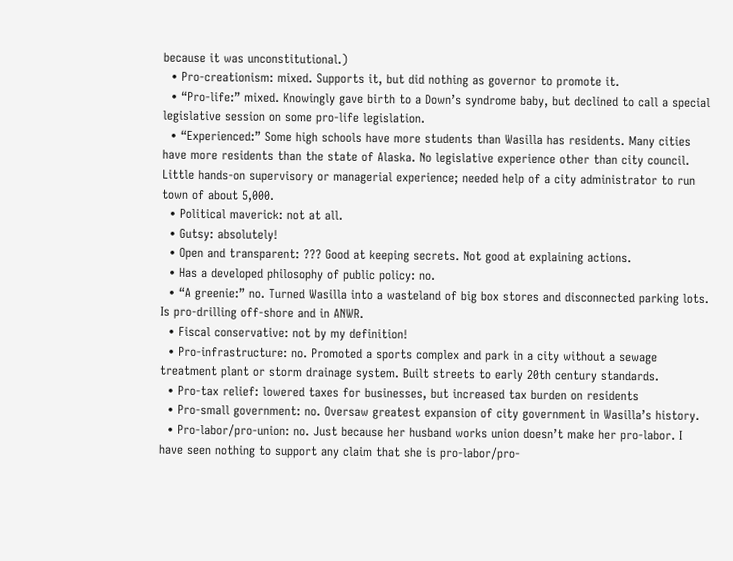because it was unconstitutional.)
  • Pro-creationism: mixed. Supports it, but did nothing as governor to promote it.
  • “Pro-life:” mixed. Knowingly gave birth to a Down’s syndrome baby, but declined to call a special legislative session on some pro-life legislation.
  • “Experienced:” Some high schools have more students than Wasilla has residents. Many cities have more residents than the state of Alaska. No legislative experience other than city council. Little hands-on supervisory or managerial experience; needed help of a city administrator to run town of about 5,000.
  • Political maverick: not at all.
  • Gutsy: absolutely!
  • Open and transparent: ??? Good at keeping secrets. Not good at explaining actions.
  • Has a developed philosophy of public policy: no.
  • “A greenie:” no. Turned Wasilla into a wasteland of big box stores and disconnected parking lots. Is pro-drilling off-shore and in ANWR.
  • Fiscal conservative: not by my definition!
  • Pro-infrastructure: no. Promoted a sports complex and park in a city without a sewage treatment plant or storm drainage system. Built streets to early 20th century standards.
  • Pro-tax relief: lowered taxes for businesses, but increased tax burden on residents
  • Pro-small government: no. Oversaw greatest expansion of city government in Wasilla’s history.
  • Pro-labor/pro-union: no. Just because her husband works union doesn’t make her pro-labor. I have seen nothing to support any claim that she is pro-labor/pro-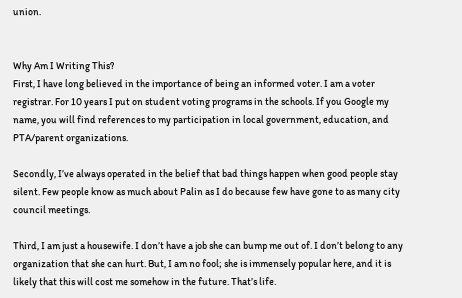union.


Why Am I Writing This?
First, I have long believed in the importance of being an informed voter. I am a voter registrar. For 10 years I put on student voting programs in the schools. If you Google my name, you will find references to my participation in local government, education, and PTA/parent organizations.

Secondly, I’ve always operated in the belief that bad things happen when good people stay silent. Few people know as much about Palin as I do because few have gone to as many city council meetings.

Third, I am just a housewife. I don’t have a job she can bump me out of. I don’t belong to any organization that she can hurt. But, I am no fool; she is immensely popular here, and it is likely that this will cost me somehow in the future. That’s life.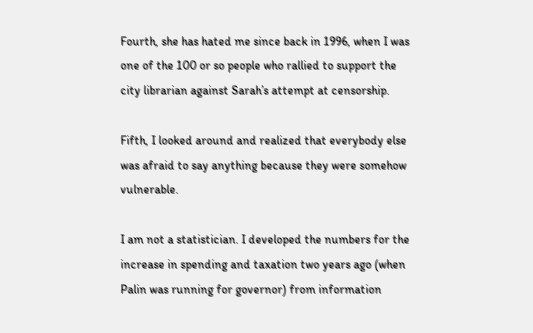Fourth, she has hated me since back in 1996, when I was one of the 100 or so people who rallied to support the city librarian against Sarah’s attempt at censorship.

Fifth, I looked around and realized that everybody else was afraid to say anything because they were somehow vulnerable.

I am not a statistician. I developed the numbers for the increase in spending and taxation two years ago (when Palin was running for governor) from information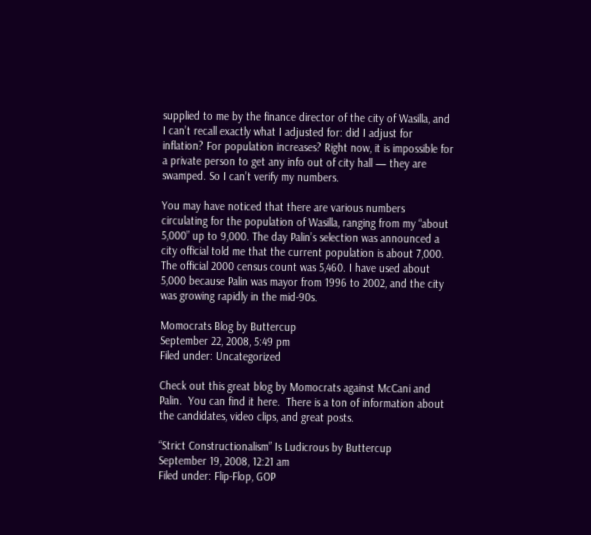supplied to me by the finance director of the city of Wasilla, and I can’t recall exactly what I adjusted for: did I adjust for inflation? For population increases? Right now, it is impossible for a private person to get any info out of city hall — they are swamped. So I can’t verify my numbers.

You may have noticed that there are various numbers circulating for the population of Wasilla, ranging from my “about 5,000” up to 9,000. The day Palin’s selection was announced a city official told me that the current population is about 7,000. The official 2000 census count was 5,460. I have used about 5,000 because Palin was mayor from 1996 to 2002, and the city was growing rapidly in the mid-90s.

Momocrats Blog by Buttercup
September 22, 2008, 5:49 pm
Filed under: Uncategorized

Check out this great blog by Momocrats against McCani and Palin.  You can find it here.  There is a ton of information about the candidates, video clips, and great posts.

“Strict Constructionalism” Is Ludicrous by Buttercup
September 19, 2008, 12:21 am
Filed under: Flip-Flop, GOP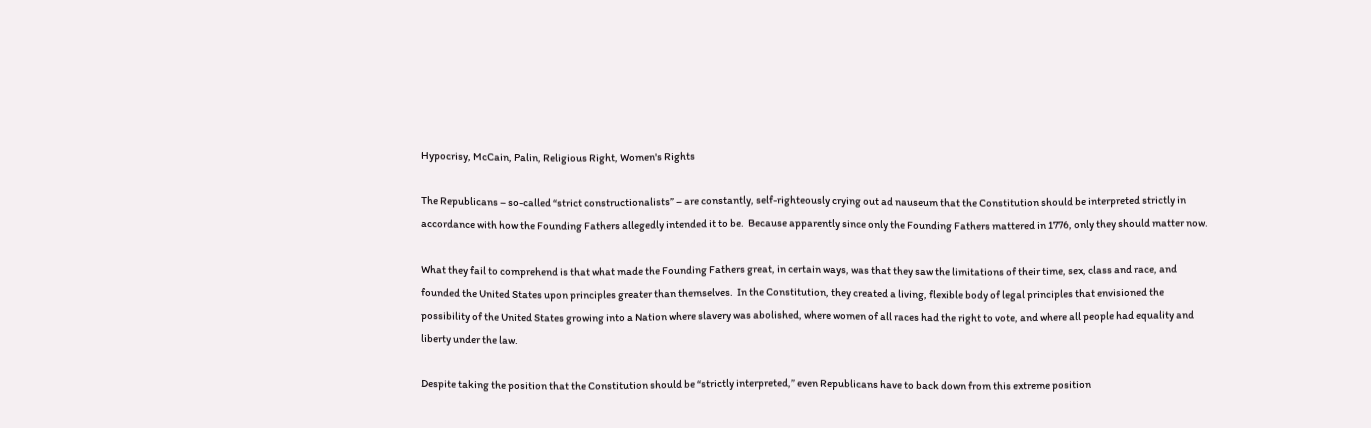Hypocrisy, McCain, Palin, Religious Right, Women's Rights

The Republicans – so-called “strict constructionalists” – are constantly, self-righteously crying out ad nauseum that the Constitution should be interpreted strictly in accordance with how the Founding Fathers allegedly intended it to be.  Because apparently since only the Founding Fathers mattered in 1776, only they should matter now.

What they fail to comprehend is that what made the Founding Fathers great, in certain ways, was that they saw the limitations of their time, sex, class and race, and founded the United States upon principles greater than themselves.  In the Constitution, they created a living, flexible body of legal principles that envisioned the possibility of the United States growing into a Nation where slavery was abolished, where women of all races had the right to vote, and where all people had equality and liberty under the law.

Despite taking the position that the Constitution should be “strictly interpreted,” even Republicans have to back down from this extreme position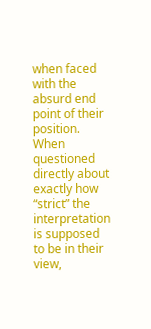when faced with the absurd end point of their position.  When questioned directly about exactly how “strict” the interpretation is supposed to be in their view,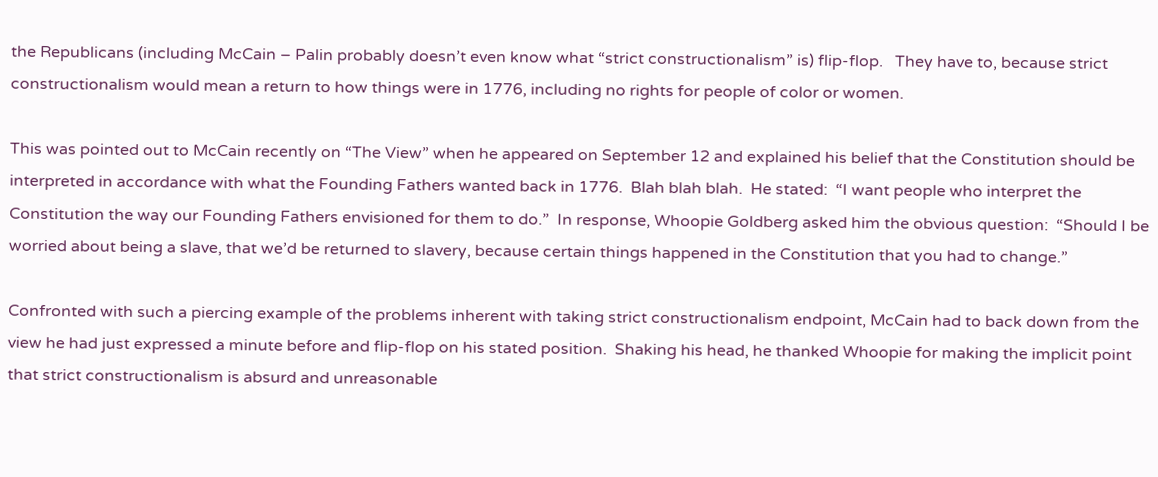the Republicans (including McCain – Palin probably doesn’t even know what “strict constructionalism” is) flip-flop.   They have to, because strict constructionalism would mean a return to how things were in 1776, including no rights for people of color or women.

This was pointed out to McCain recently on “The View” when he appeared on September 12 and explained his belief that the Constitution should be interpreted in accordance with what the Founding Fathers wanted back in 1776.  Blah blah blah.  He stated:  “I want people who interpret the Constitution the way our Founding Fathers envisioned for them to do.”  In response, Whoopie Goldberg asked him the obvious question:  “Should I be worried about being a slave, that we’d be returned to slavery, because certain things happened in the Constitution that you had to change.”

Confronted with such a piercing example of the problems inherent with taking strict constructionalism endpoint, McCain had to back down from the view he had just expressed a minute before and flip-flop on his stated position.  Shaking his head, he thanked Whoopie for making the implicit point that strict constructionalism is absurd and unreasonable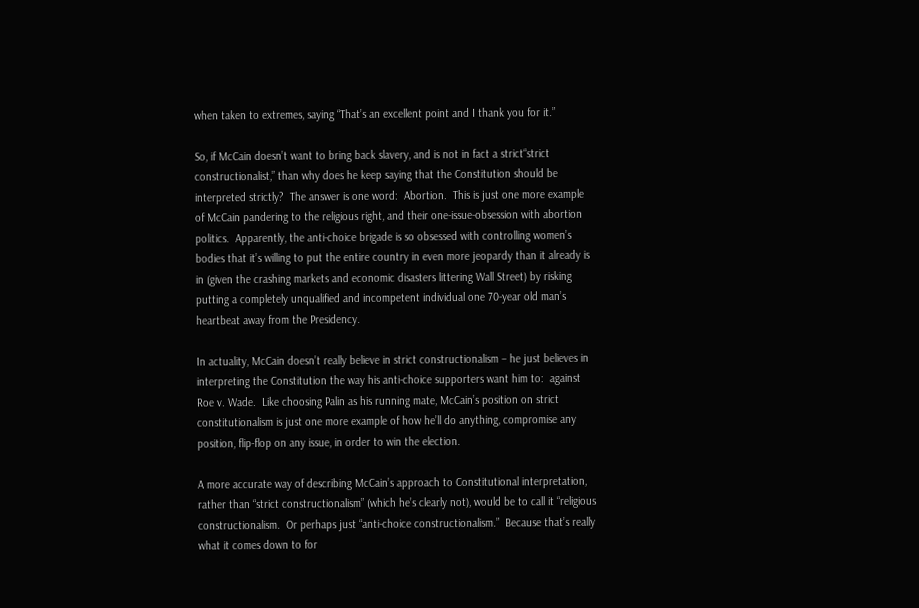when taken to extremes, saying “That’s an excellent point and I thank you for it.”

So, if McCain doesn’t want to bring back slavery, and is not in fact a strict“strict constructionalist,” than why does he keep saying that the Constitution should be interpreted strictly?  The answer is one word:  Abortion.  This is just one more example of McCain pandering to the religious right, and their one-issue-obsession with abortion politics.  Apparently, the anti-choice brigade is so obsessed with controlling women’s bodies that it’s willing to put the entire country in even more jeopardy than it already is in (given the crashing markets and economic disasters littering Wall Street) by risking putting a completely unqualified and incompetent individual one 70-year old man’s heartbeat away from the Presidency.

In actuality, McCain doesn’t really believe in strict constructionalism – he just believes in interpreting the Constitution the way his anti-choice supporters want him to:  against Roe v. Wade.  Like choosing Palin as his running mate, McCain’s position on strict constitutionalism is just one more example of how he’ll do anything, compromise any position, flip-flop on any issue, in order to win the election.

A more accurate way of describing McCain’s approach to Constitutional interpretation, rather than “strict constructionalism” (which he’s clearly not), would be to call it “religious constructionalism.  Or perhaps just “anti-choice constructionalism.”  Because that’s really what it comes down to for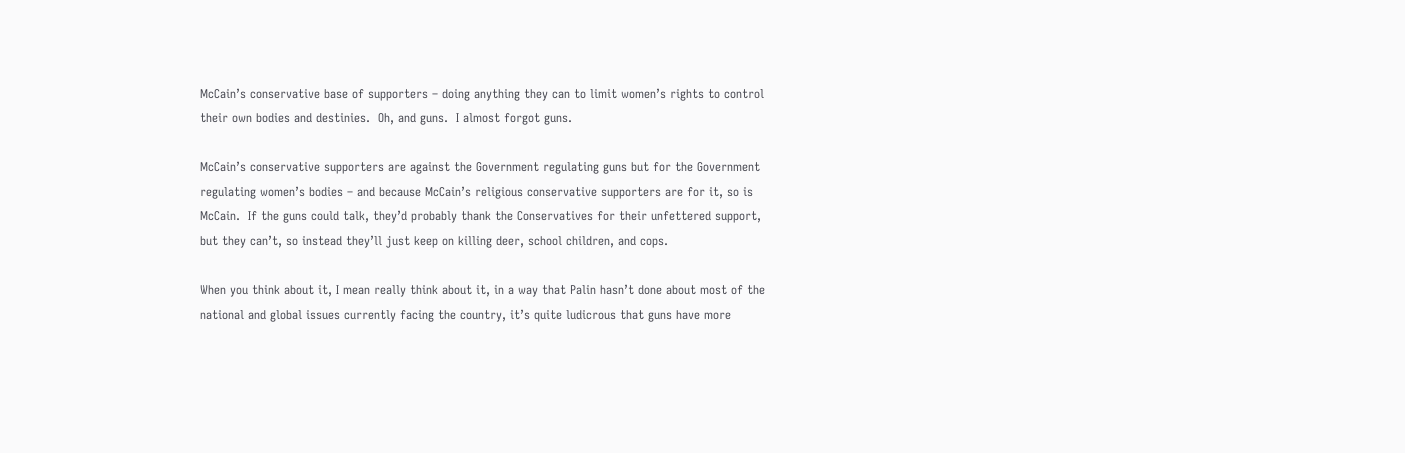McCain’s conservative base of supporters – doing anything they can to limit women’s rights to control their own bodies and destinies.  Oh, and guns.  I almost forgot guns.

McCain’s conservative supporters are against the Government regulating guns but for the Government regulating women’s bodies – and because McCain’s religious conservative supporters are for it, so is McCain.  If the guns could talk, they’d probably thank the Conservatives for their unfettered support, but they can’t, so instead they’ll just keep on killing deer, school children, and cops.

When you think about it, I mean really think about it, in a way that Palin hasn’t done about most of the national and global issues currently facing the country, it’s quite ludicrous that guns have more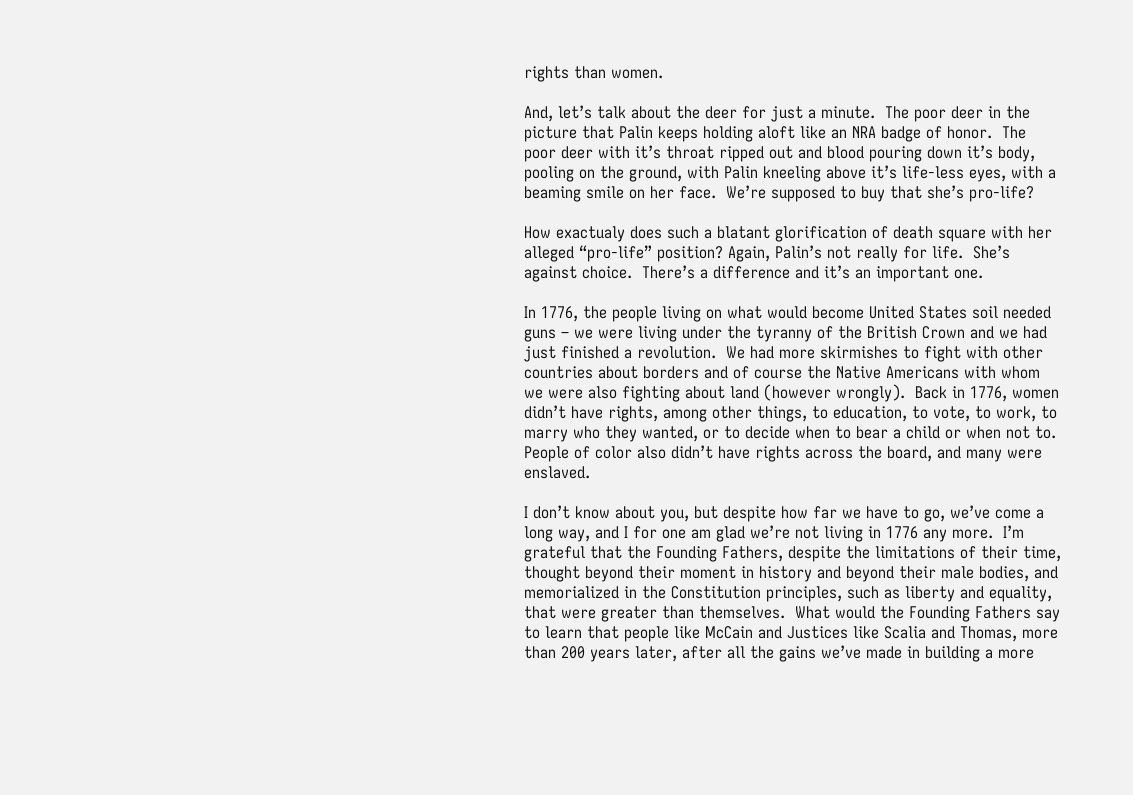rights than women.

And, let’s talk about the deer for just a minute.  The poor deer in the picture that Palin keeps holding aloft like an NRA badge of honor.  The poor deer with it’s throat ripped out and blood pouring down it’s body, pooling on the ground, with Palin kneeling above it’s life-less eyes, with a beaming smile on her face.  We’re supposed to buy that she’s pro-life?

How exactualy does such a blatant glorification of death square with her alleged “pro-life” position? Again, Palin’s not really for life.  She’s against choice.  There’s a difference and it’s an important one.

In 1776, the people living on what would become United States soil needed guns – we were living under the tyranny of the British Crown and we had just finished a revolution.  We had more skirmishes to fight with other countries about borders and of course the Native Americans with whom we were also fighting about land (however wrongly).  Back in 1776, women didn’t have rights, among other things, to education, to vote, to work, to marry who they wanted, or to decide when to bear a child or when not to.  People of color also didn’t have rights across the board, and many were enslaved.

I don’t know about you, but despite how far we have to go, we’ve come a long way, and I for one am glad we’re not living in 1776 any more.  I’m grateful that the Founding Fathers, despite the limitations of their time, thought beyond their moment in history and beyond their male bodies, and memorialized in the Constitution principles, such as liberty and equality, that were greater than themselves.  What would the Founding Fathers say to learn that people like McCain and Justices like Scalia and Thomas, more than 200 years later, after all the gains we’ve made in building a more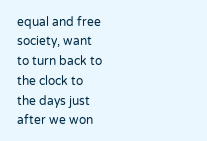equal and free society, want to turn back to the clock to the days just after we won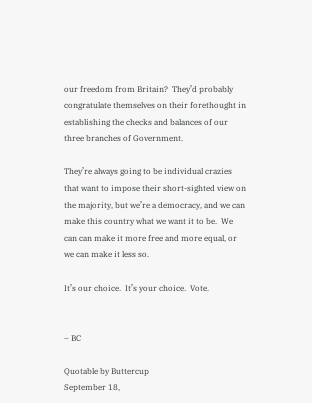our freedom from Britain?  They’d probably congratulate themselves on their forethought in establishing the checks and balances of our three branches of Government.

They’re always going to be individual crazies that want to impose their short-sighted view on the majority, but we’re a democracy, and we can make this country what we want it to be.  We can can make it more free and more equal, or we can make it less so.

It’s our choice.  It’s your choice.  Vote.


– BC

Quotable by Buttercup
September 18,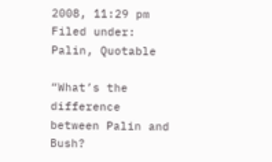2008, 11:29 pm
Filed under: Palin, Quotable

“What’s the difference between Palin and Bush?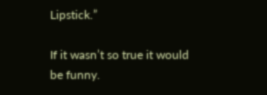Lipstick.”

If it wasn’t so true it would be funny.